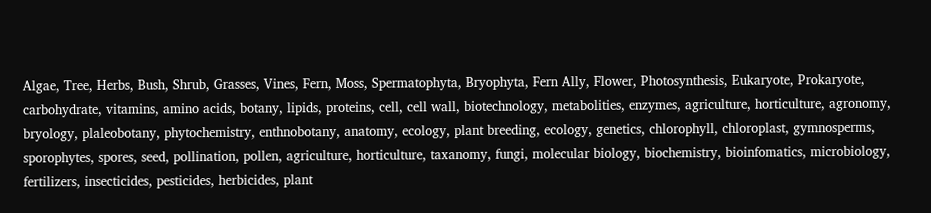Algae, Tree, Herbs, Bush, Shrub, Grasses, Vines, Fern, Moss, Spermatophyta, Bryophyta, Fern Ally, Flower, Photosynthesis, Eukaryote, Prokaryote, carbohydrate, vitamins, amino acids, botany, lipids, proteins, cell, cell wall, biotechnology, metabolities, enzymes, agriculture, horticulture, agronomy, bryology, plaleobotany, phytochemistry, enthnobotany, anatomy, ecology, plant breeding, ecology, genetics, chlorophyll, chloroplast, gymnosperms, sporophytes, spores, seed, pollination, pollen, agriculture, horticulture, taxanomy, fungi, molecular biology, biochemistry, bioinfomatics, microbiology, fertilizers, insecticides, pesticides, herbicides, plant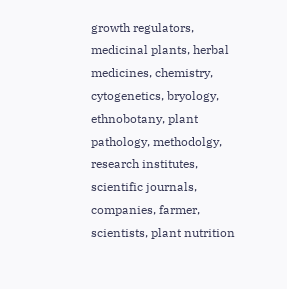growth regulators, medicinal plants, herbal medicines, chemistry, cytogenetics, bryology, ethnobotany, plant pathology, methodolgy, research institutes, scientific journals, companies, farmer, scientists, plant nutrition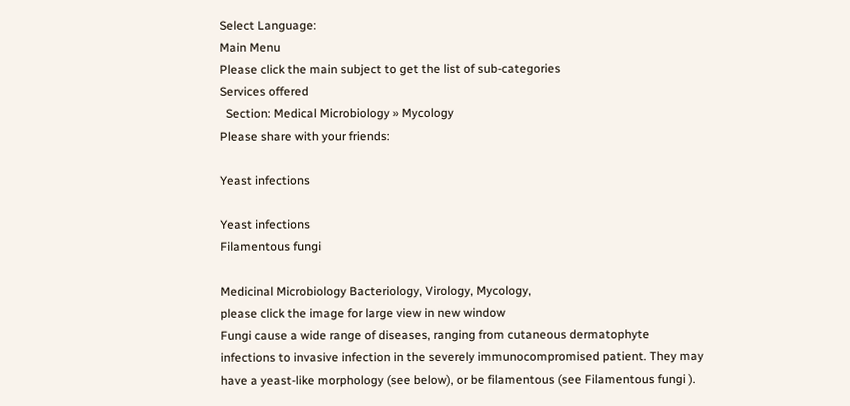Select Language:
Main Menu
Please click the main subject to get the list of sub-categories
Services offered
  Section: Medical Microbiology » Mycology
Please share with your friends:

Yeast infections

Yeast infections
Filamentous fungi

Medicinal Microbiology Bacteriology, Virology, Mycology,
please click the image for large view in new window
Fungi cause a wide range of diseases, ranging from cutaneous dermatophyte infections to invasive infection in the severely immunocompromised patient. They may have a yeast-like morphology (see below), or be filamentous (see Filamentous fungi ).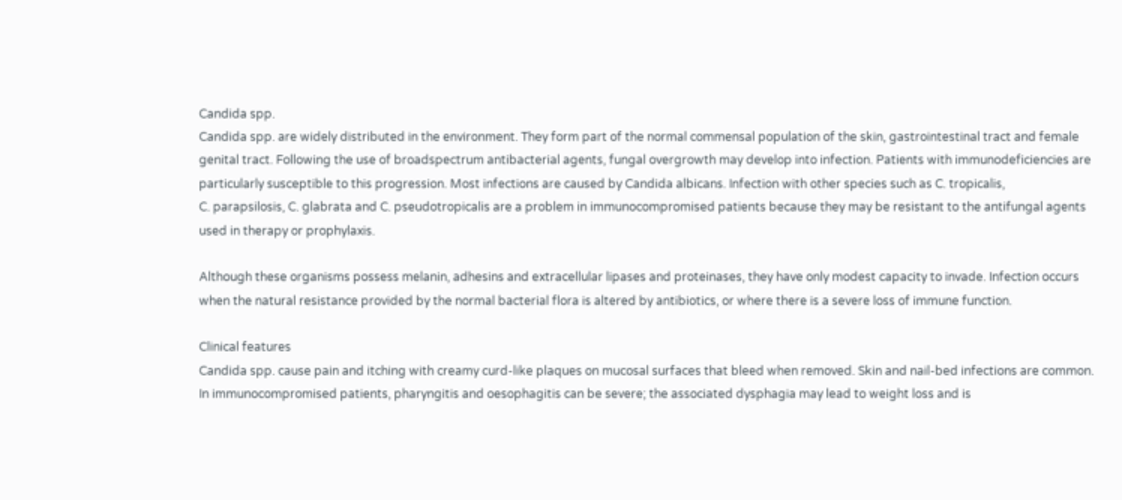Candida spp.
Candida spp. are widely distributed in the environment. They form part of the normal commensal population of the skin, gastrointestinal tract and female genital tract. Following the use of broadspectrum antibacterial agents, fungal overgrowth may develop into infection. Patients with immunodeficiencies are particularly susceptible to this progression. Most infections are caused by Candida albicans. Infection with other species such as C. tropicalis,
C. parapsilosis, C. glabrata and C. pseudotropicalis are a problem in immunocompromised patients because they may be resistant to the antifungal agents used in therapy or prophylaxis.

Although these organisms possess melanin, adhesins and extracellular lipases and proteinases, they have only modest capacity to invade. Infection occurs when the natural resistance provided by the normal bacterial flora is altered by antibiotics, or where there is a severe loss of immune function.

Clinical features
Candida spp. cause pain and itching with creamy curd-like plaques on mucosal surfaces that bleed when removed. Skin and nail-bed infections are common. In immunocompromised patients, pharyngitis and oesophagitis can be severe; the associated dysphagia may lead to weight loss and is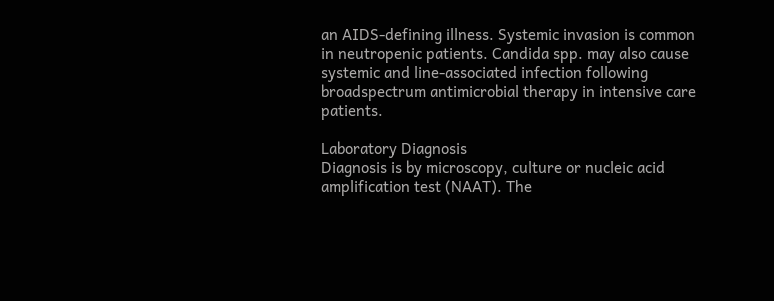an AIDS-defining illness. Systemic invasion is common in neutropenic patients. Candida spp. may also cause systemic and line-associated infection following broadspectrum antimicrobial therapy in intensive care patients.

Laboratory Diagnosis
Diagnosis is by microscopy, culture or nucleic acid amplification test (NAAT). The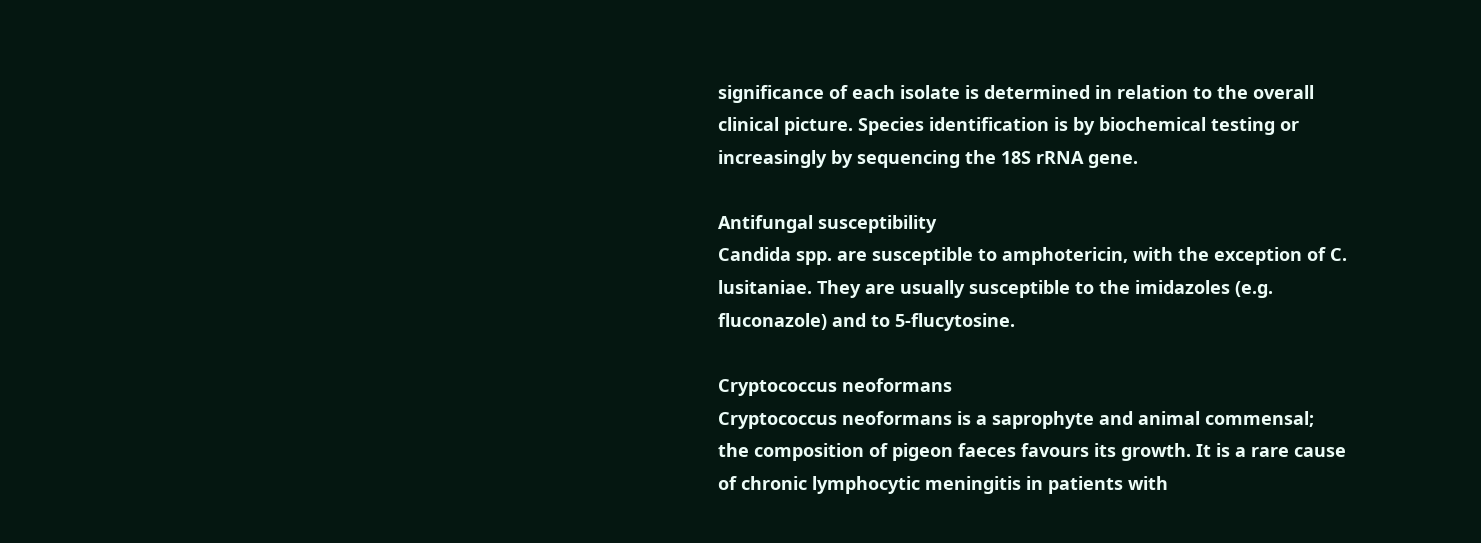significance of each isolate is determined in relation to the overall clinical picture. Species identification is by biochemical testing or increasingly by sequencing the 18S rRNA gene.

Antifungal susceptibility
Candida spp. are susceptible to amphotericin, with the exception of C. lusitaniae. They are usually susceptible to the imidazoles (e.g. fluconazole) and to 5-flucytosine.

Cryptococcus neoformans
Cryptococcus neoformans is a saprophyte and animal commensal; the composition of pigeon faeces favours its growth. It is a rare cause of chronic lymphocytic meningitis in patients with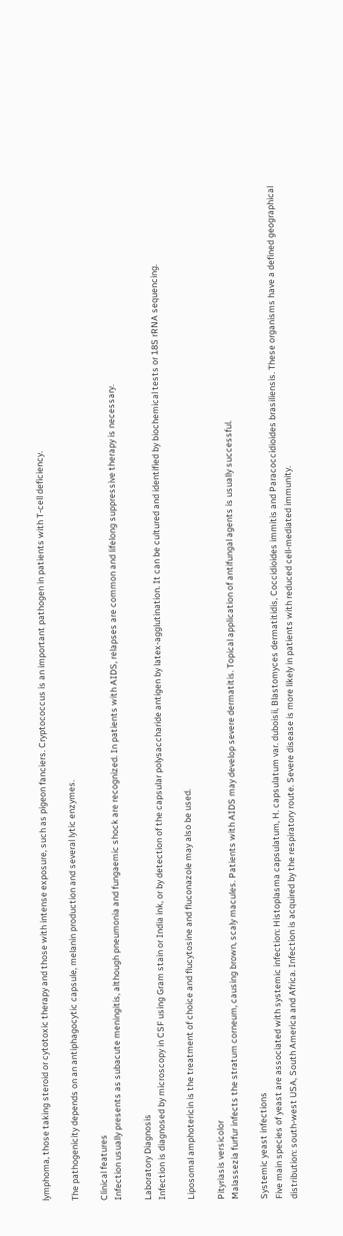lymphoma, those taking steroid or cytotoxic therapy and those with intense exposure, such as pigeon fanciers. Cryptococcus is an important pathogen in patients with T-cell deficiency.

The pathogenicity depends on an antiphagocytic capsule, melanin production and several lytic enzymes.

Clinical features
Infection usually presents as subacute meningitis, although pneumonia and fungaemic shock are recognized. In patients with AIDS, relapses are common and lifelong suppressive therapy is necessary.

Laboratory Diagnosis
Infection is diagnosed by microscopy in CSF using Gram stain or India ink, or by detection of the capsular polysaccharide antigen by latex-agglutination. It can be cultured and identified by biochemical tests or 18S rRNA sequencing.

Liposomal amphotericin is the treatment of choice and flucytosine and fluconazole may also be used.

Pityriasis versicolor
Malassezia furfur infects the stratum corneum, causing brown, scaly macules. Patients with AIDS may develop severe dermatitis. Topical application of antifungal agents is usually successful.

Systemic yeast infections
Five main species of yeast are associated with systemic infection: Histoplasma capsulatum, H. capsulatum var. duboisii, Blastomyces dermatitidis, Coccidioides immitis and Paracoccidioides brasiliensis. These organisms have a defined geographical distribution: south-west USA, South America and Africa. Infection is acquired by the respiratory route. Severe disease is more likely in patients with reduced cell-mediated immunity.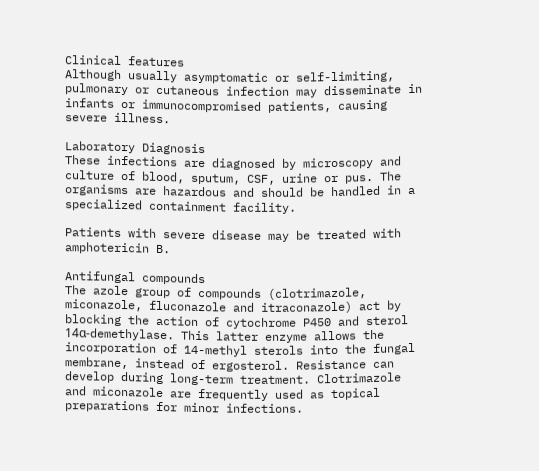Clinical features
Although usually asymptomatic or self-limiting, pulmonary or cutaneous infection may disseminate in infants or immunocompromised patients, causing severe illness.

Laboratory Diagnosis
These infections are diagnosed by microscopy and culture of blood, sputum, CSF, urine or pus. The organisms are hazardous and should be handled in a specialized containment facility.

Patients with severe disease may be treated with amphotericin B.

Antifungal compounds
The azole group of compounds (clotrimazole, miconazole, fluconazole and itraconazole) act by blocking the action of cytochrome P450 and sterol 14α-demethylase. This latter enzyme allows the incorporation of 14-methyl sterols into the fungal membrane, instead of ergosterol. Resistance can develop during long-term treatment. Clotrimazole and miconazole are frequently used as topical preparations for minor infections.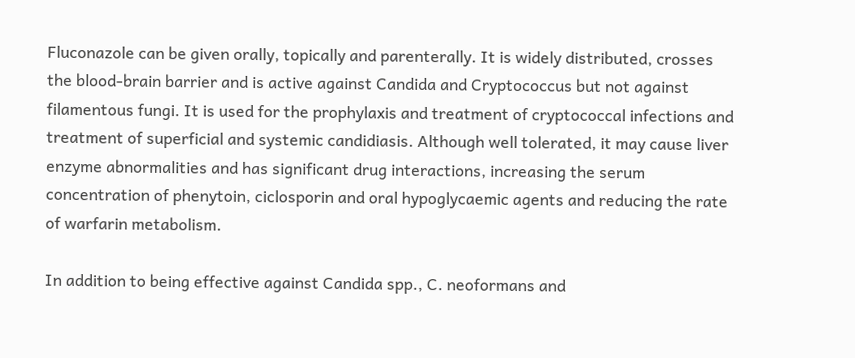Fluconazole can be given orally, topically and parenterally. It is widely distributed, crosses the blood-brain barrier and is active against Candida and Cryptococcus but not against filamentous fungi. It is used for the prophylaxis and treatment of cryptococcal infections and treatment of superficial and systemic candidiasis. Although well tolerated, it may cause liver enzyme abnormalities and has significant drug interactions, increasing the serum concentration of phenytoin, ciclosporin and oral hypoglycaemic agents and reducing the rate of warfarin metabolism.

In addition to being effective against Candida spp., C. neoformans and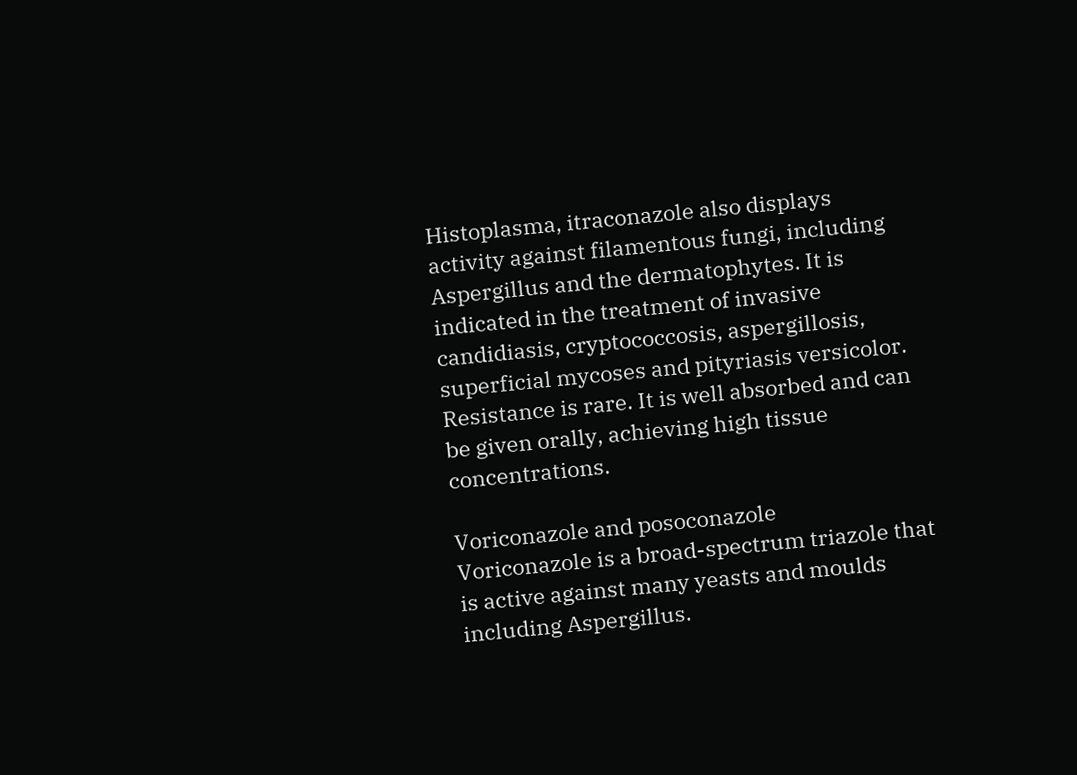Histoplasma, itraconazole also displays activity against filamentous fungi, including Aspergillus and the dermatophytes. It is indicated in the treatment of invasive candidiasis, cryptococcosis, aspergillosis, superficial mycoses and pityriasis versicolor. Resistance is rare. It is well absorbed and can be given orally, achieving high tissue concentrations.

Voriconazole and posoconazole
Voriconazole is a broad-spectrum triazole that is active against many yeasts and moulds including Aspergillus.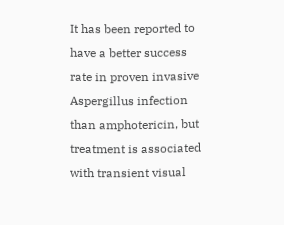It has been reported to have a better success rate in proven invasive Aspergillus infection than amphotericin, but treatment is associated with transient visual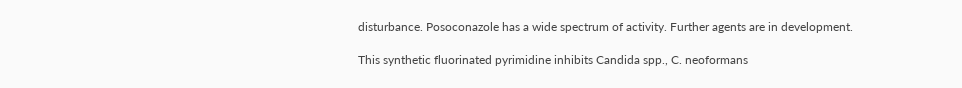disturbance. Posoconazole has a wide spectrum of activity. Further agents are in development.

This synthetic fluorinated pyrimidine inhibits Candida spp., C. neoformans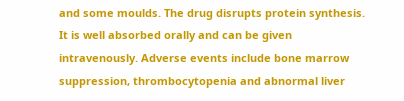and some moulds. The drug disrupts protein synthesis. It is well absorbed orally and can be given intravenously. Adverse events include bone marrow suppression, thrombocytopenia and abnormal liver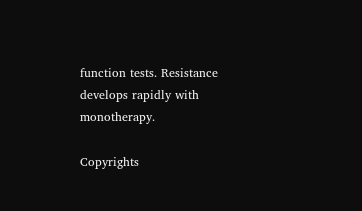function tests. Resistance develops rapidly with monotherapy.

Copyrights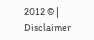2012 © | Disclaimer